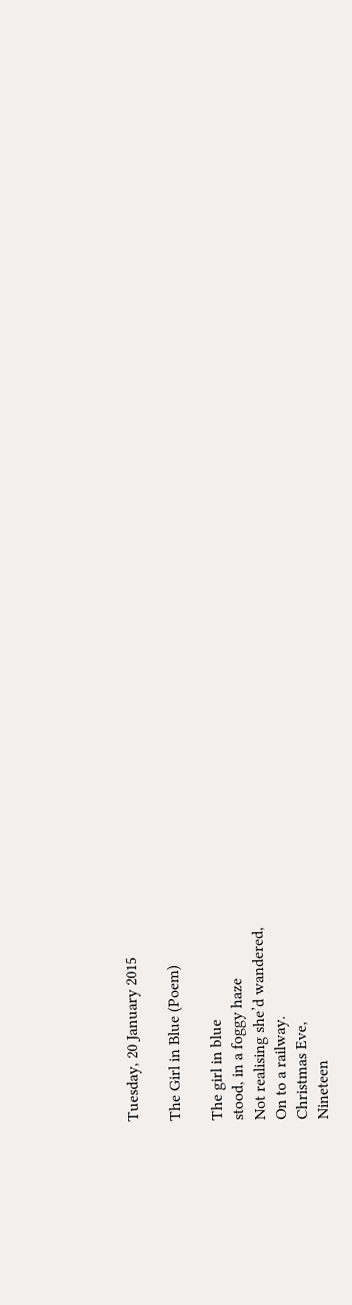Tuesday, 20 January 2015

The Girl in Blue (Poem)

The girl in blue
stood, in a foggy haze
Not realising she’d wandered,
On to a railway.
Christmas Eve,
Nineteen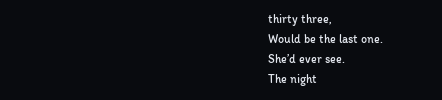thirty three,
Would be the last one.
She’d ever see.
The night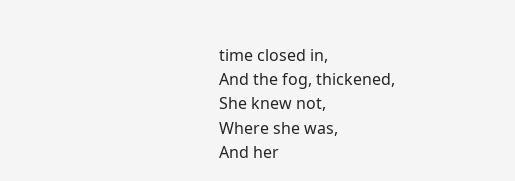time closed in,
And the fog, thickened,
She knew not,
Where she was,
And her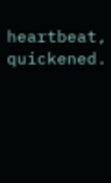heartbeat, quickened.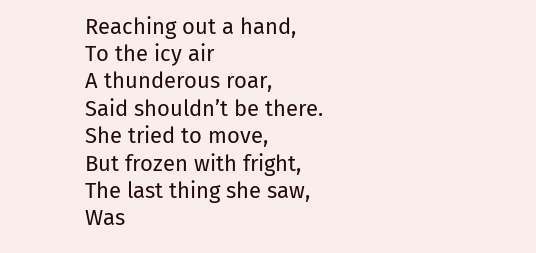Reaching out a hand,
To the icy air
A thunderous roar,
Said shouldn’t be there.
She tried to move,
But frozen with fright,
The last thing she saw,
Was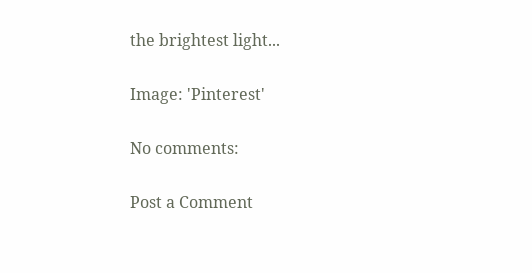the brightest light...

Image: 'Pinterest'

No comments:

Post a Comment